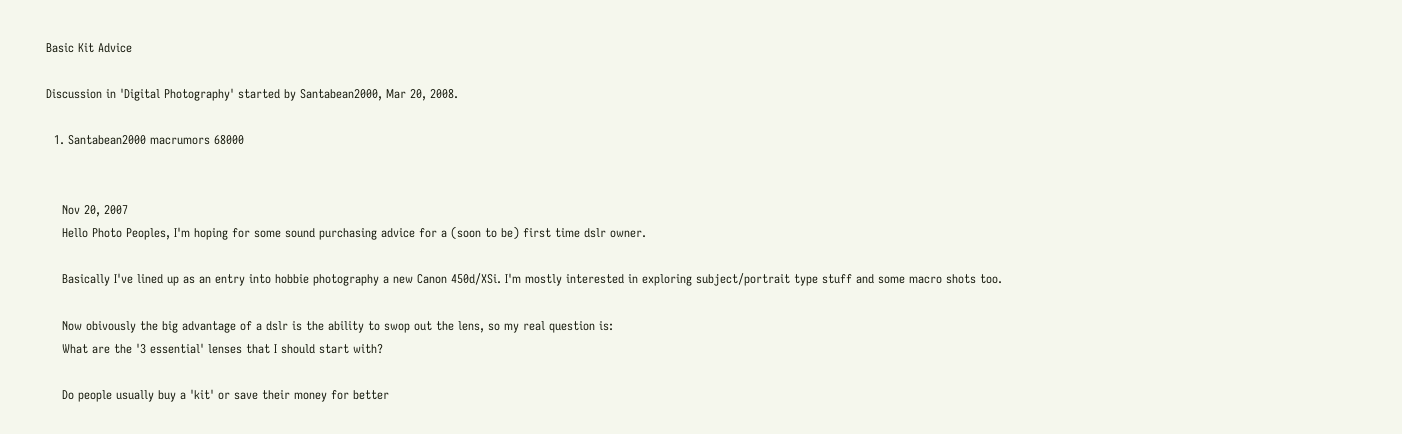Basic Kit Advice

Discussion in 'Digital Photography' started by Santabean2000, Mar 20, 2008.

  1. Santabean2000 macrumors 68000


    Nov 20, 2007
    Hello Photo Peoples, I'm hoping for some sound purchasing advice for a (soon to be) first time dslr owner.

    Basically I've lined up as an entry into hobbie photography a new Canon 450d/XSi. I'm mostly interested in exploring subject/portrait type stuff and some macro shots too.

    Now obivously the big advantage of a dslr is the ability to swop out the lens, so my real question is:
    What are the '3 essential' lenses that I should start with?

    Do people usually buy a 'kit' or save their money for better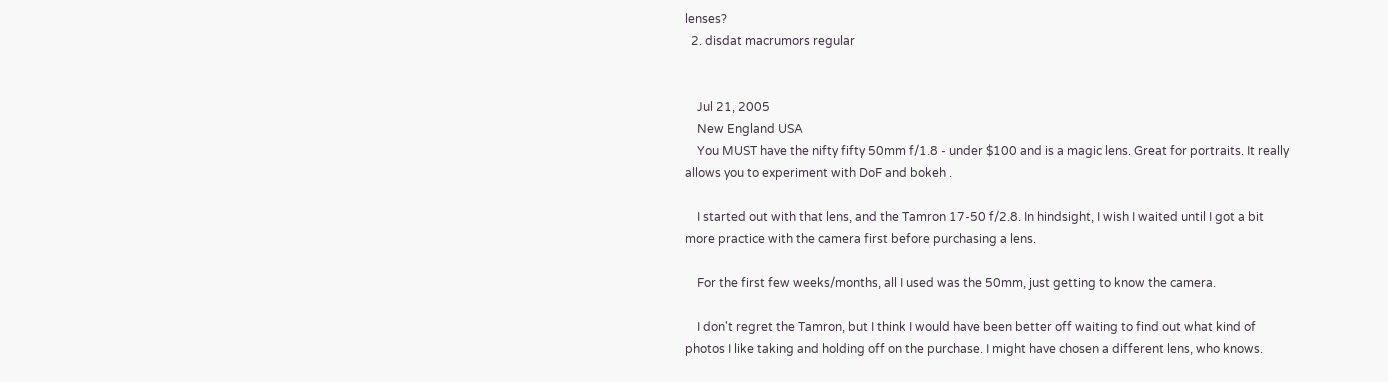lenses?
  2. disdat macrumors regular


    Jul 21, 2005
    New England USA
    You MUST have the nifty fifty 50mm f/1.8 - under $100 and is a magic lens. Great for portraits. It really allows you to experiment with DoF and bokeh .

    I started out with that lens, and the Tamron 17-50 f/2.8. In hindsight, I wish I waited until I got a bit more practice with the camera first before purchasing a lens.

    For the first few weeks/months, all I used was the 50mm, just getting to know the camera.

    I don't regret the Tamron, but I think I would have been better off waiting to find out what kind of photos I like taking and holding off on the purchase. I might have chosen a different lens, who knows.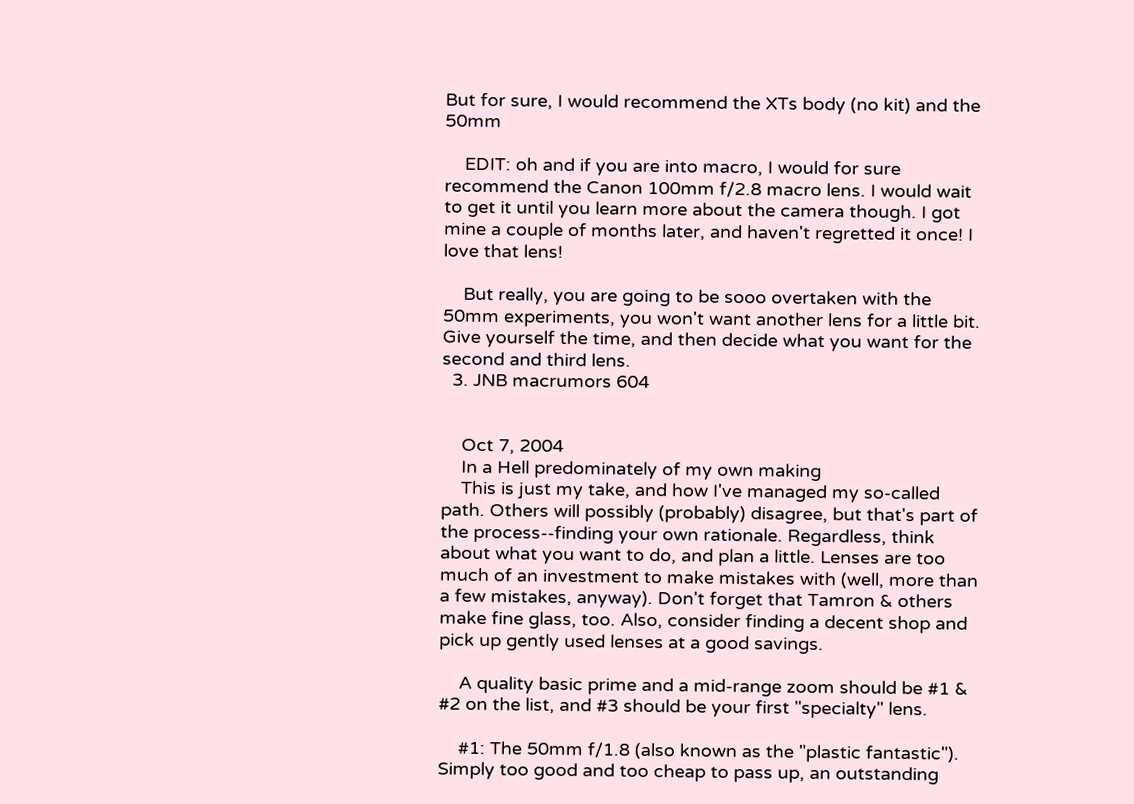But for sure, I would recommend the XTs body (no kit) and the 50mm

    EDIT: oh and if you are into macro, I would for sure recommend the Canon 100mm f/2.8 macro lens. I would wait to get it until you learn more about the camera though. I got mine a couple of months later, and haven't regretted it once! I love that lens!

    But really, you are going to be sooo overtaken with the 50mm experiments, you won't want another lens for a little bit. Give yourself the time, and then decide what you want for the second and third lens.
  3. JNB macrumors 604


    Oct 7, 2004
    In a Hell predominately of my own making
    This is just my take, and how I've managed my so-called path. Others will possibly (probably) disagree, but that's part of the process--finding your own rationale. Regardless, think about what you want to do, and plan a little. Lenses are too much of an investment to make mistakes with (well, more than a few mistakes, anyway). Don't forget that Tamron & others make fine glass, too. Also, consider finding a decent shop and pick up gently used lenses at a good savings.

    A quality basic prime and a mid-range zoom should be #1 & #2 on the list, and #3 should be your first "specialty" lens.

    #1: The 50mm f/1.8 (also known as the "plastic fantastic"). Simply too good and too cheap to pass up, an outstanding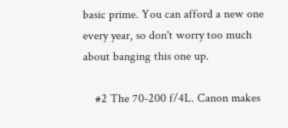basic prime. You can afford a new one every year, so don't worry too much about banging this one up.

    #2 The 70-200 f/4L. Canon makes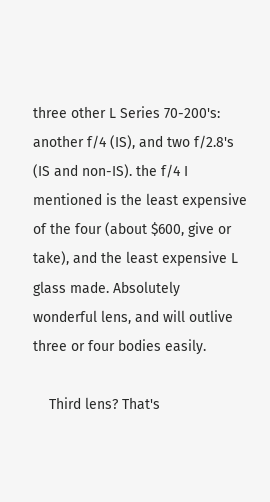three other L Series 70-200's: another f/4 (IS), and two f/2.8's (IS and non-IS). the f/4 I mentioned is the least expensive of the four (about $600, give or take), and the least expensive L glass made. Absolutely wonderful lens, and will outlive three or four bodies easily.

    Third lens? That's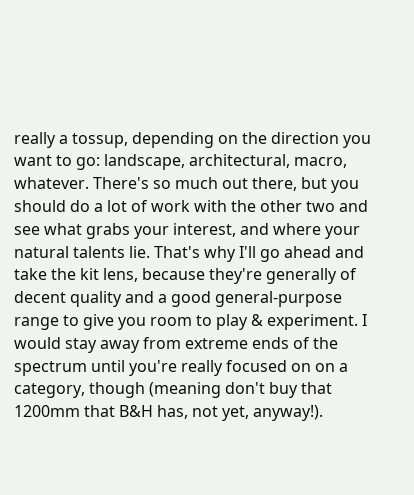really a tossup, depending on the direction you want to go: landscape, architectural, macro, whatever. There's so much out there, but you should do a lot of work with the other two and see what grabs your interest, and where your natural talents lie. That's why I'll go ahead and take the kit lens, because they're generally of decent quality and a good general-purpose range to give you room to play & experiment. I would stay away from extreme ends of the spectrum until you're really focused on on a category, though (meaning don't buy that 1200mm that B&H has, not yet, anyway!).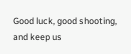Good luck, good shooting, and keep us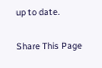up to date.

Share This Page